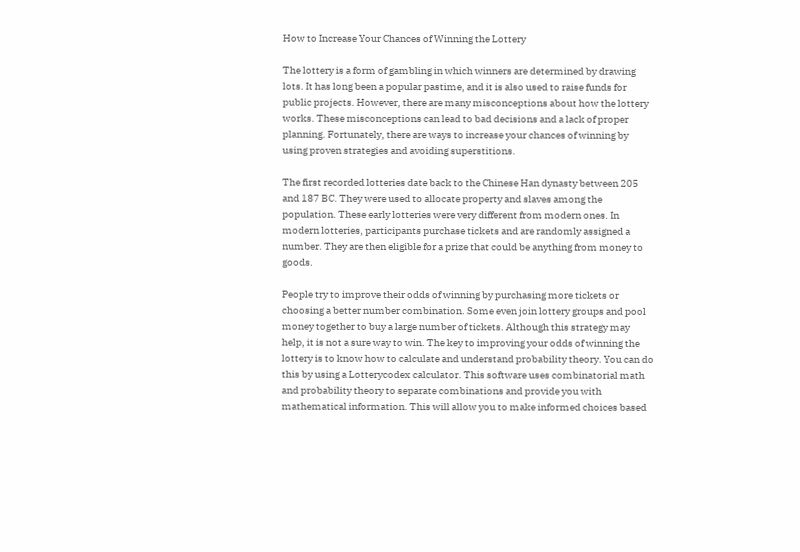How to Increase Your Chances of Winning the Lottery

The lottery is a form of gambling in which winners are determined by drawing lots. It has long been a popular pastime, and it is also used to raise funds for public projects. However, there are many misconceptions about how the lottery works. These misconceptions can lead to bad decisions and a lack of proper planning. Fortunately, there are ways to increase your chances of winning by using proven strategies and avoiding superstitions.

The first recorded lotteries date back to the Chinese Han dynasty between 205 and 187 BC. They were used to allocate property and slaves among the population. These early lotteries were very different from modern ones. In modern lotteries, participants purchase tickets and are randomly assigned a number. They are then eligible for a prize that could be anything from money to goods.

People try to improve their odds of winning by purchasing more tickets or choosing a better number combination. Some even join lottery groups and pool money together to buy a large number of tickets. Although this strategy may help, it is not a sure way to win. The key to improving your odds of winning the lottery is to know how to calculate and understand probability theory. You can do this by using a Lotterycodex calculator. This software uses combinatorial math and probability theory to separate combinations and provide you with mathematical information. This will allow you to make informed choices based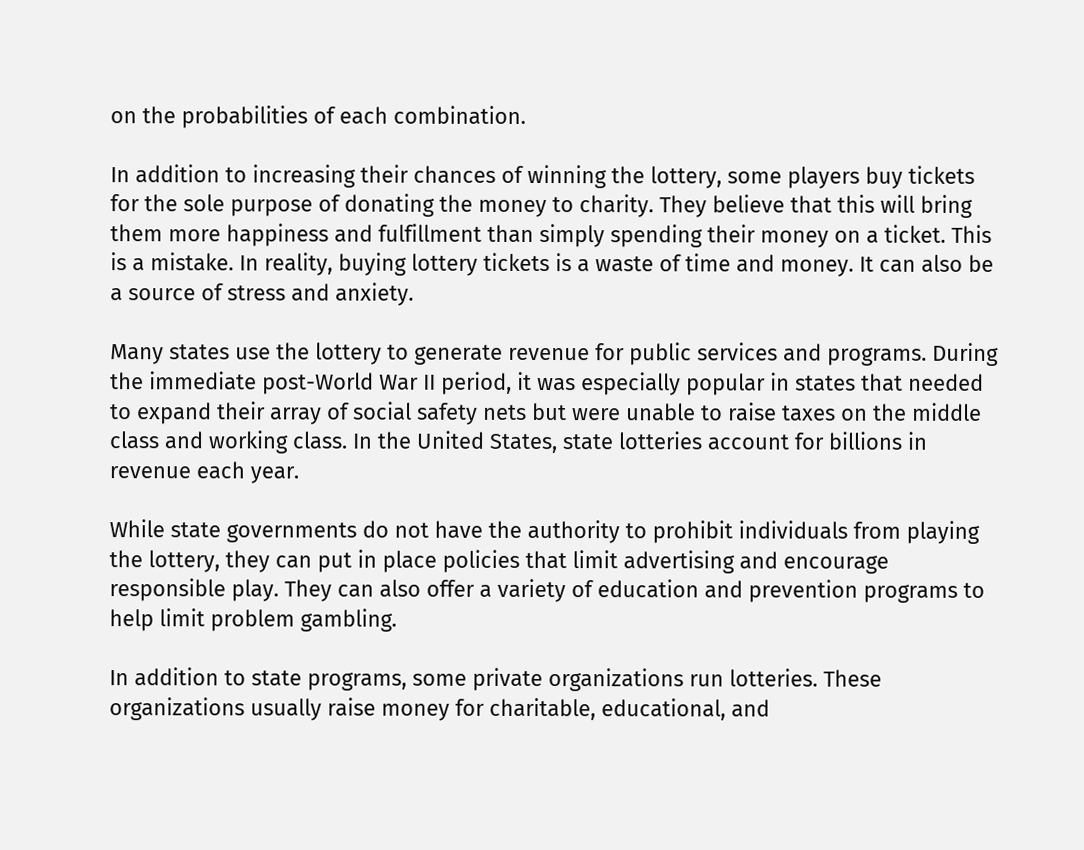on the probabilities of each combination.

In addition to increasing their chances of winning the lottery, some players buy tickets for the sole purpose of donating the money to charity. They believe that this will bring them more happiness and fulfillment than simply spending their money on a ticket. This is a mistake. In reality, buying lottery tickets is a waste of time and money. It can also be a source of stress and anxiety.

Many states use the lottery to generate revenue for public services and programs. During the immediate post-World War II period, it was especially popular in states that needed to expand their array of social safety nets but were unable to raise taxes on the middle class and working class. In the United States, state lotteries account for billions in revenue each year.

While state governments do not have the authority to prohibit individuals from playing the lottery, they can put in place policies that limit advertising and encourage responsible play. They can also offer a variety of education and prevention programs to help limit problem gambling.

In addition to state programs, some private organizations run lotteries. These organizations usually raise money for charitable, educational, and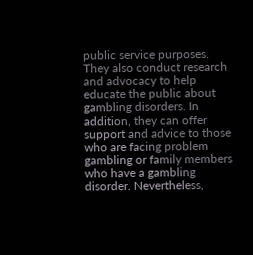public service purposes. They also conduct research and advocacy to help educate the public about gambling disorders. In addition, they can offer support and advice to those who are facing problem gambling or family members who have a gambling disorder. Nevertheless,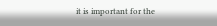it is important for the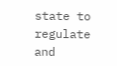state to regulate and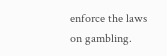enforce the laws on gambling.